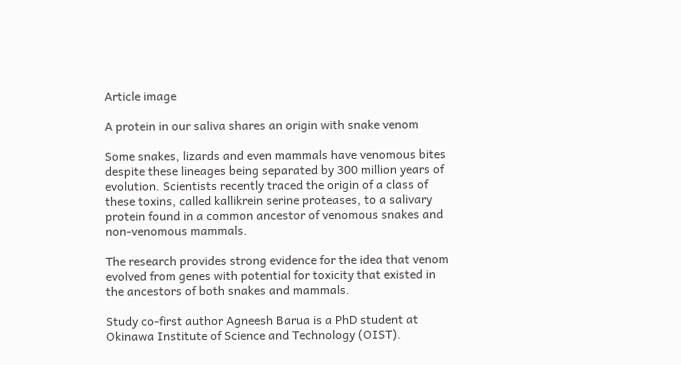Article image

A protein in our saliva shares an origin with snake venom

Some snakes, lizards and even mammals have venomous bites despite these lineages being separated by 300 million years of evolution. Scientists recently traced the origin of a class of these toxins, called kallikrein serine proteases, to a salivary protein found in a common ancestor of venomous snakes and non-venomous mammals.

The research provides strong evidence for the idea that venom evolved from genes with potential for toxicity that existed in the ancestors of both snakes and mammals.

Study co-first author Agneesh Barua is a PhD student at Okinawa Institute of Science and Technology (OIST).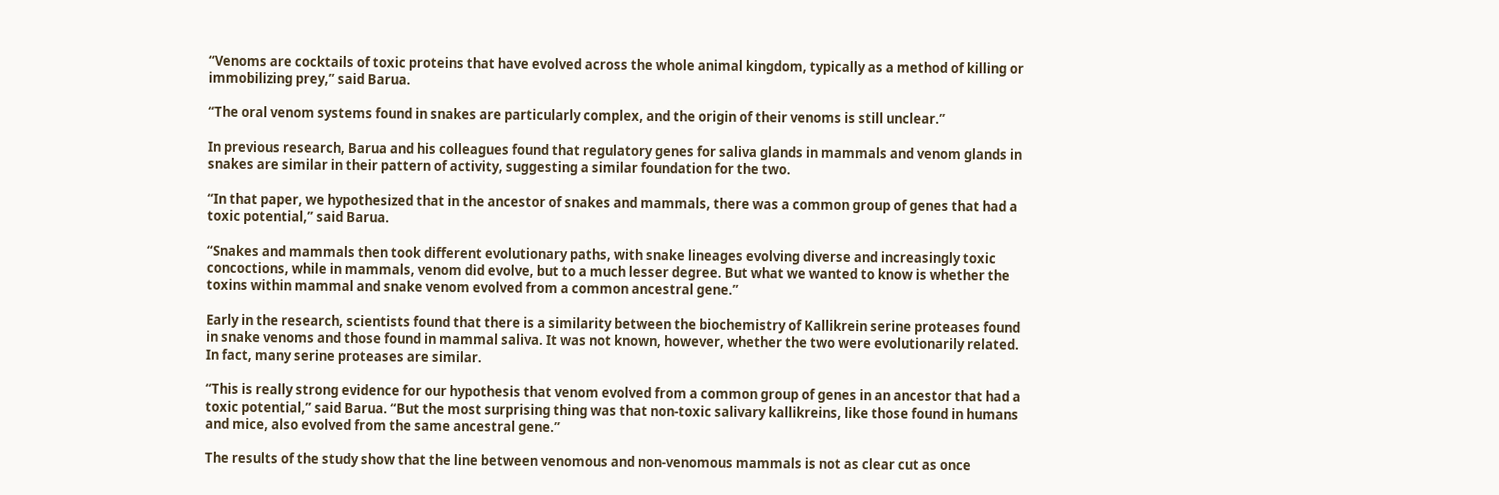“Venoms are cocktails of toxic proteins that have evolved across the whole animal kingdom, typically as a method of killing or immobilizing prey,” said Barua.

“The oral venom systems found in snakes are particularly complex, and the origin of their venoms is still unclear.”

In previous research, Barua and his colleagues found that regulatory genes for saliva glands in mammals and venom glands in snakes are similar in their pattern of activity, suggesting a similar foundation for the two.

“In that paper, we hypothesized that in the ancestor of snakes and mammals, there was a common group of genes that had a toxic potential,” said Barua.

“Snakes and mammals then took different evolutionary paths, with snake lineages evolving diverse and increasingly toxic concoctions, while in mammals, venom did evolve, but to a much lesser degree. But what we wanted to know is whether the toxins within mammal and snake venom evolved from a common ancestral gene.”

Early in the research, scientists found that there is a similarity between the biochemistry of Kallikrein serine proteases found in snake venoms and those found in mammal saliva. It was not known, however, whether the two were evolutionarily related. In fact, many serine proteases are similar.

“This is really strong evidence for our hypothesis that venom evolved from a common group of genes in an ancestor that had a toxic potential,” said Barua. “But the most surprising thing was that non-toxic salivary kallikreins, like those found in humans and mice, also evolved from the same ancestral gene.”

The results of the study show that the line between venomous and non-venomous mammals is not as clear cut as once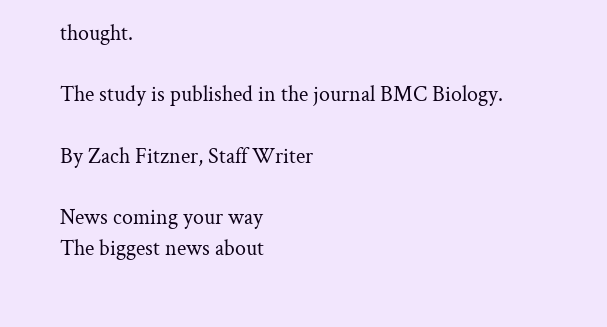thought.

The study is published in the journal BMC Biology.

By Zach Fitzner, Staff Writer

News coming your way
The biggest news about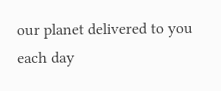our planet delivered to you each day